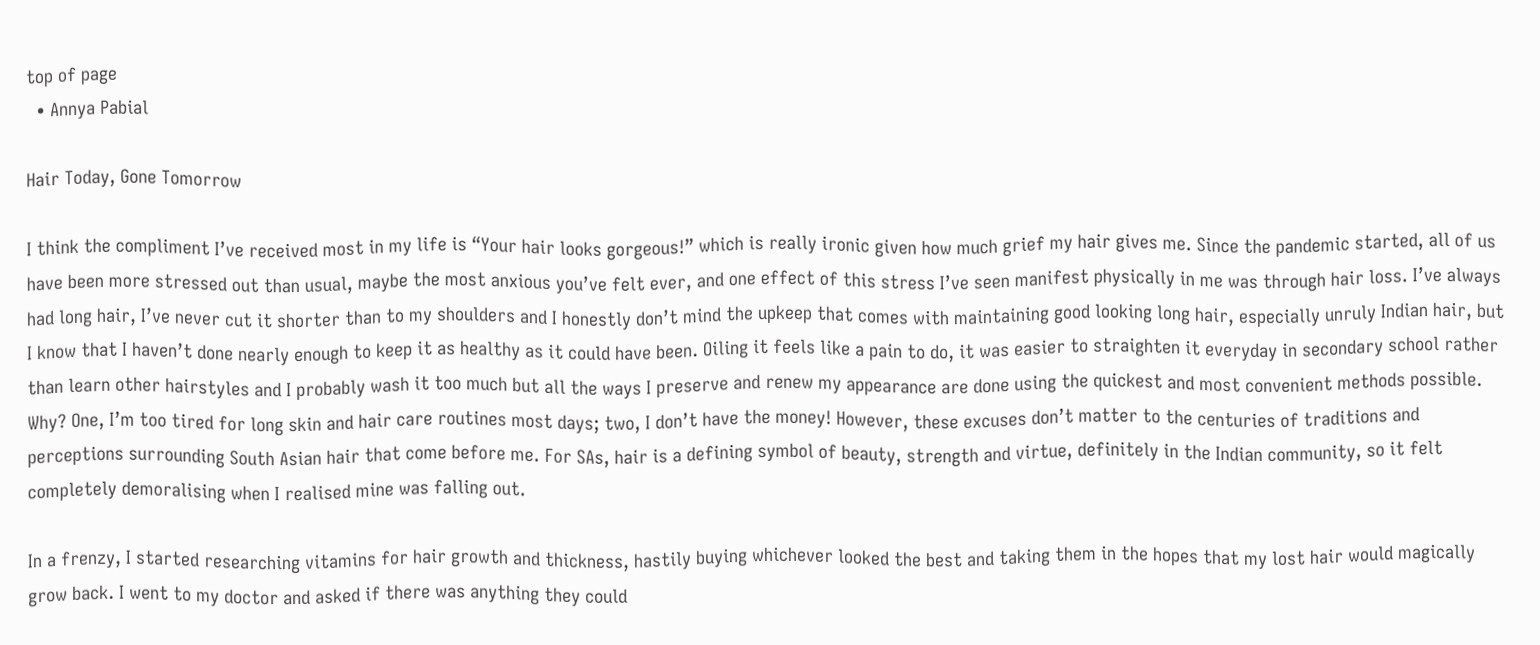top of page
  • Annya Pabial

Hair Today, Gone Tomorrow

I think the compliment I’ve received most in my life is “Your hair looks gorgeous!” which is really ironic given how much grief my hair gives me. Since the pandemic started, all of us have been more stressed out than usual, maybe the most anxious you’ve felt ever, and one effect of this stress I’ve seen manifest physically in me was through hair loss. I’ve always had long hair, I’ve never cut it shorter than to my shoulders and I honestly don’t mind the upkeep that comes with maintaining good looking long hair, especially unruly Indian hair, but I know that I haven’t done nearly enough to keep it as healthy as it could have been. Oiling it feels like a pain to do, it was easier to straighten it everyday in secondary school rather than learn other hairstyles and I probably wash it too much but all the ways I preserve and renew my appearance are done using the quickest and most convenient methods possible. Why? One, I’m too tired for long skin and hair care routines most days; two, I don’t have the money! However, these excuses don’t matter to the centuries of traditions and perceptions surrounding South Asian hair that come before me. For SAs, hair is a defining symbol of beauty, strength and virtue, definitely in the Indian community, so it felt completely demoralising when I realised mine was falling out.

In a frenzy, I started researching vitamins for hair growth and thickness, hastily buying whichever looked the best and taking them in the hopes that my lost hair would magically grow back. I went to my doctor and asked if there was anything they could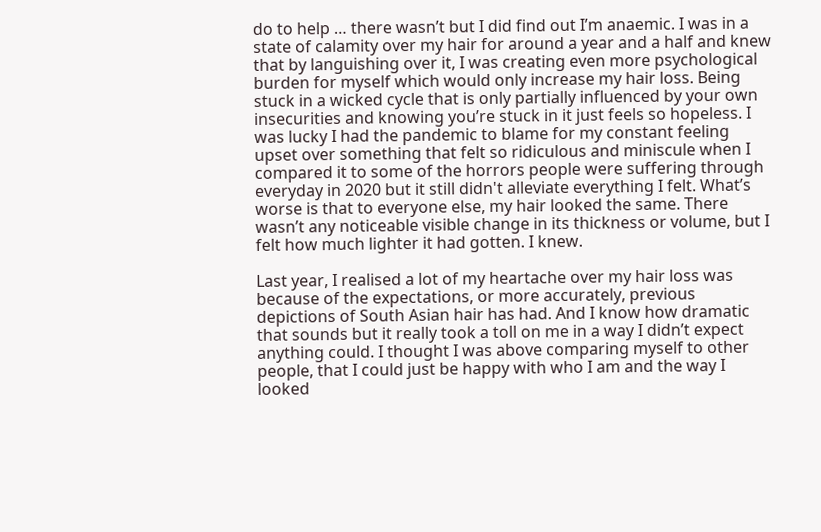do to help … there wasn’t but I did find out I’m anaemic. I was in a state of calamity over my hair for around a year and a half and knew that by languishing over it, I was creating even more psychological burden for myself which would only increase my hair loss. Being stuck in a wicked cycle that is only partially influenced by your own insecurities and knowing you’re stuck in it just feels so hopeless. I was lucky I had the pandemic to blame for my constant feeling upset over something that felt so ridiculous and miniscule when I compared it to some of the horrors people were suffering through everyday in 2020 but it still didn't alleviate everything I felt. What’s worse is that to everyone else, my hair looked the same. There wasn’t any noticeable visible change in its thickness or volume, but I felt how much lighter it had gotten. I knew.

Last year, I realised a lot of my heartache over my hair loss was because of the expectations, or more accurately, previous depictions of South Asian hair has had. And I know how dramatic that sounds but it really took a toll on me in a way I didn’t expect anything could. I thought I was above comparing myself to other people, that I could just be happy with who I am and the way I looked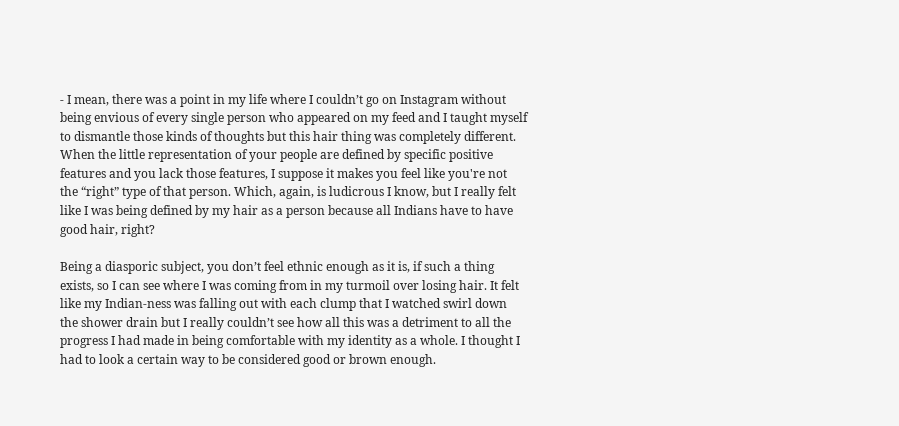- I mean, there was a point in my life where I couldn’t go on Instagram without being envious of every single person who appeared on my feed and I taught myself to dismantle those kinds of thoughts but this hair thing was completely different. When the little representation of your people are defined by specific positive features and you lack those features, I suppose it makes you feel like you're not the “right” type of that person. Which, again, is ludicrous I know, but I really felt like I was being defined by my hair as a person because all Indians have to have good hair, right?

Being a diasporic subject, you don’t feel ethnic enough as it is, if such a thing exists, so I can see where I was coming from in my turmoil over losing hair. It felt like my Indian-ness was falling out with each clump that I watched swirl down the shower drain but I really couldn’t see how all this was a detriment to all the progress I had made in being comfortable with my identity as a whole. I thought I had to look a certain way to be considered good or brown enough.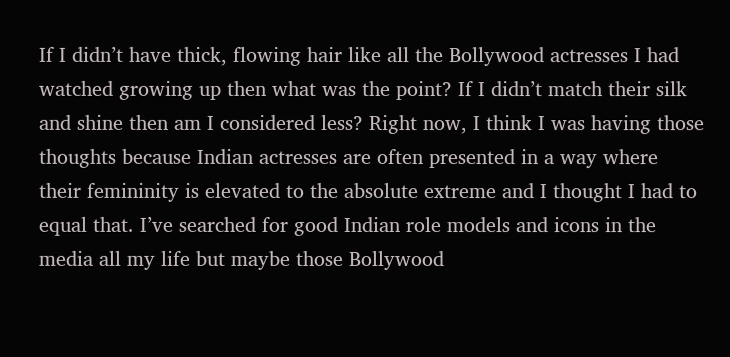If I didn’t have thick, flowing hair like all the Bollywood actresses I had watched growing up then what was the point? If I didn’t match their silk and shine then am I considered less? Right now, I think I was having those thoughts because Indian actresses are often presented in a way where their femininity is elevated to the absolute extreme and I thought I had to equal that. I’ve searched for good Indian role models and icons in the media all my life but maybe those Bollywood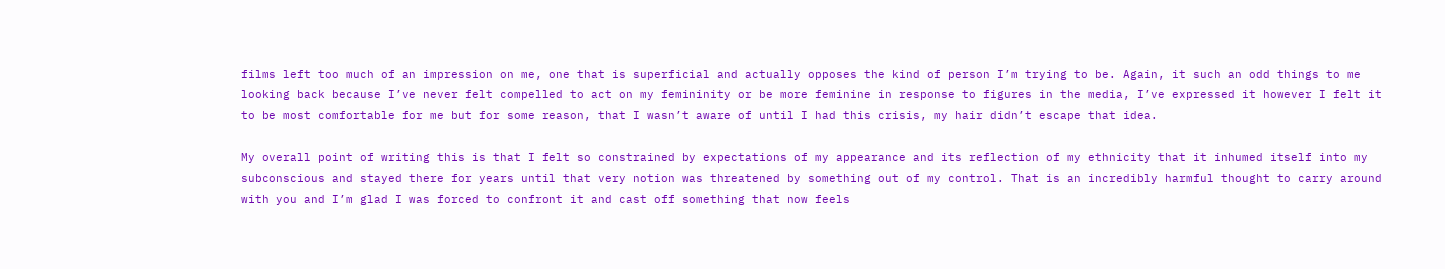films left too much of an impression on me, one that is superficial and actually opposes the kind of person I’m trying to be. Again, it such an odd things to me looking back because I’ve never felt compelled to act on my femininity or be more feminine in response to figures in the media, I’ve expressed it however I felt it to be most comfortable for me but for some reason, that I wasn’t aware of until I had this crisis, my hair didn’t escape that idea.

My overall point of writing this is that I felt so constrained by expectations of my appearance and its reflection of my ethnicity that it inhumed itself into my subconscious and stayed there for years until that very notion was threatened by something out of my control. That is an incredibly harmful thought to carry around with you and I’m glad I was forced to confront it and cast off something that now feels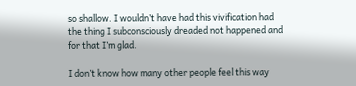so shallow. I wouldn’t have had this vivification had the thing I subconsciously dreaded not happened and for that I’m glad.

I don’t know how many other people feel this way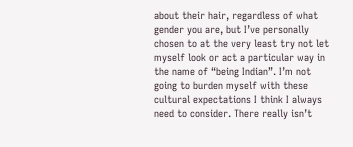about their hair, regardless of what gender you are, but I’ve personally chosen to at the very least try not let myself look or act a particular way in the name of “being Indian”. I’m not going to burden myself with these cultural expectations I think I always need to consider. There really isn’t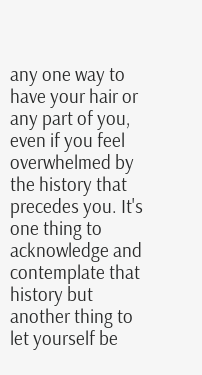any one way to have your hair or any part of you, even if you feel overwhelmed by the history that precedes you. It's one thing to acknowledge and contemplate that history but another thing to let yourself be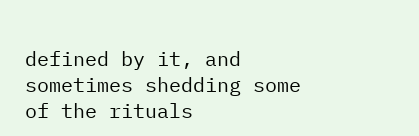defined by it, and sometimes shedding some of the rituals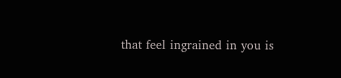that feel ingrained in you is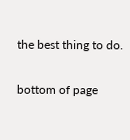the best thing to do.

bottom of page